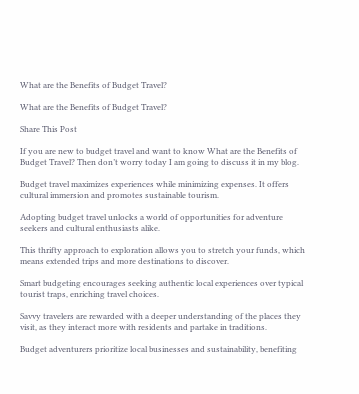What are the Benefits of Budget Travel?

What are the Benefits of Budget Travel?

Share This Post

If you are new to budget travel and want to know What are the Benefits of Budget Travel? Then don’t worry today I am going to discuss it in my blog.

Budget travel maximizes experiences while minimizing expenses. It offers cultural immersion and promotes sustainable tourism.

Adopting budget travel unlocks a world of opportunities for adventure seekers and cultural enthusiasts alike.

This thrifty approach to exploration allows you to stretch your funds, which means extended trips and more destinations to discover.

Smart budgeting encourages seeking authentic local experiences over typical tourist traps, enriching travel choices.

Savvy travelers are rewarded with a deeper understanding of the places they visit, as they interact more with residents and partake in traditions.

Budget adventurers prioritize local businesses and sustainability, benefiting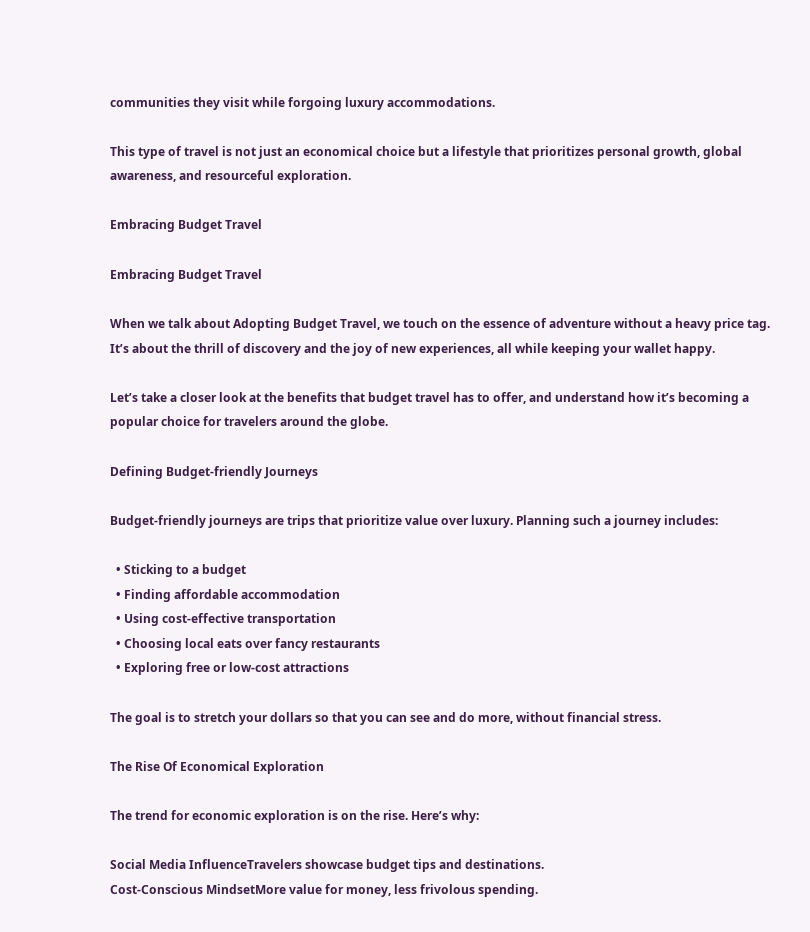communities they visit while forgoing luxury accommodations.

This type of travel is not just an economical choice but a lifestyle that prioritizes personal growth, global awareness, and resourceful exploration.

Embracing Budget Travel

Embracing Budget Travel

When we talk about Adopting Budget Travel, we touch on the essence of adventure without a heavy price tag. It’s about the thrill of discovery and the joy of new experiences, all while keeping your wallet happy.

Let’s take a closer look at the benefits that budget travel has to offer, and understand how it’s becoming a popular choice for travelers around the globe.

Defining Budget-friendly Journeys

Budget-friendly journeys are trips that prioritize value over luxury. Planning such a journey includes:

  • Sticking to a budget
  • Finding affordable accommodation
  • Using cost-effective transportation
  • Choosing local eats over fancy restaurants
  • Exploring free or low-cost attractions

The goal is to stretch your dollars so that you can see and do more, without financial stress.

The Rise Of Economical Exploration

The trend for economic exploration is on the rise. Here’s why:

Social Media InfluenceTravelers showcase budget tips and destinations.
Cost-Conscious MindsetMore value for money, less frivolous spending.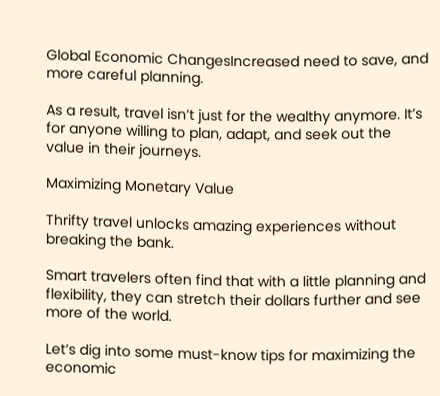Global Economic ChangesIncreased need to save, and more careful planning.

As a result, travel isn’t just for the wealthy anymore. It’s for anyone willing to plan, adapt, and seek out the value in their journeys.

Maximizing Monetary Value

Thrifty travel unlocks amazing experiences without breaking the bank.

Smart travelers often find that with a little planning and flexibility, they can stretch their dollars further and see more of the world.

Let’s dig into some must-know tips for maximizing the economic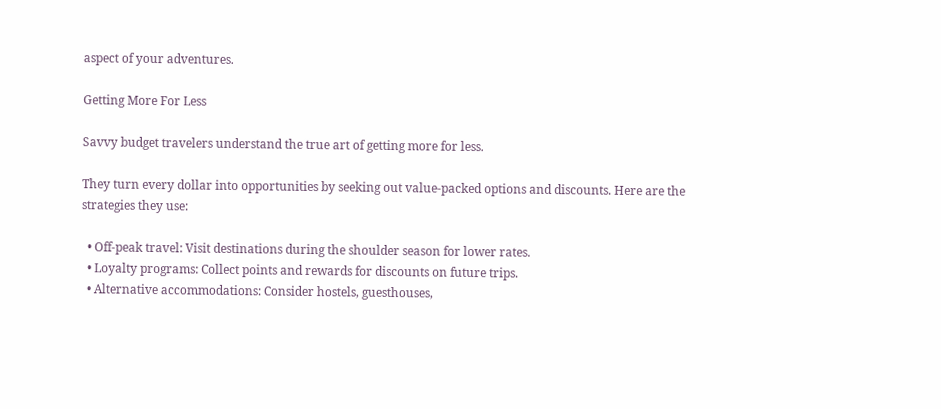aspect of your adventures.

Getting More For Less

Savvy budget travelers understand the true art of getting more for less.

They turn every dollar into opportunities by seeking out value-packed options and discounts. Here are the strategies they use:

  • Off-peak travel: Visit destinations during the shoulder season for lower rates.
  • Loyalty programs: Collect points and rewards for discounts on future trips.
  • Alternative accommodations: Consider hostels, guesthouses,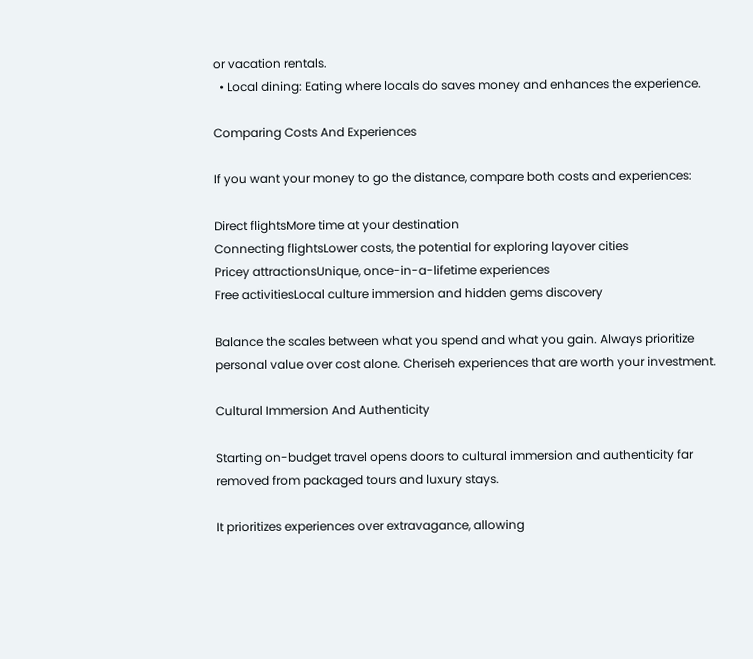or vacation rentals.
  • Local dining: Eating where locals do saves money and enhances the experience.

Comparing Costs And Experiences

If you want your money to go the distance, compare both costs and experiences:

Direct flightsMore time at your destination
Connecting flightsLower costs, the potential for exploring layover cities
Pricey attractionsUnique, once-in-a-lifetime experiences
Free activitiesLocal culture immersion and hidden gems discovery

Balance the scales between what you spend and what you gain. Always prioritize personal value over cost alone. Cheriseh experiences that are worth your investment.

Cultural Immersion And Authenticity

Starting on-budget travel opens doors to cultural immersion and authenticity far removed from packaged tours and luxury stays.

It prioritizes experiences over extravagance, allowing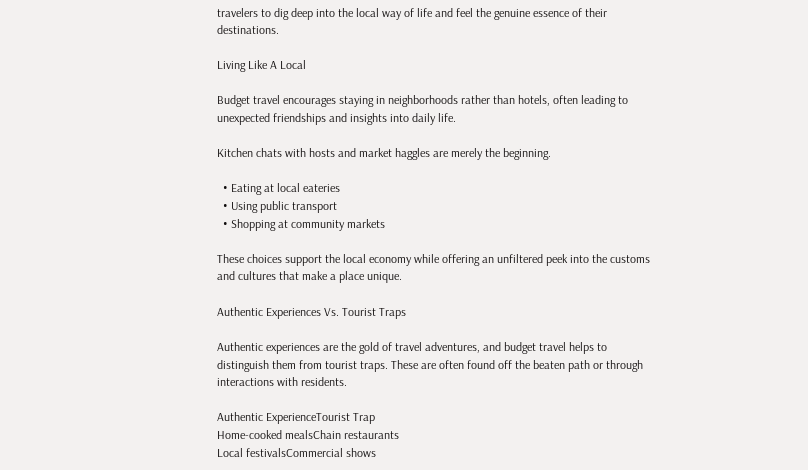travelers to dig deep into the local way of life and feel the genuine essence of their destinations.

Living Like A Local

Budget travel encourages staying in neighborhoods rather than hotels, often leading to unexpected friendships and insights into daily life.

Kitchen chats with hosts and market haggles are merely the beginning.

  • Eating at local eateries
  • Using public transport
  • Shopping at community markets

These choices support the local economy while offering an unfiltered peek into the customs and cultures that make a place unique.

Authentic Experiences Vs. Tourist Traps

Authentic experiences are the gold of travel adventures, and budget travel helps to distinguish them from tourist traps. These are often found off the beaten path or through interactions with residents.

Authentic ExperienceTourist Trap
Home-cooked mealsChain restaurants
Local festivalsCommercial shows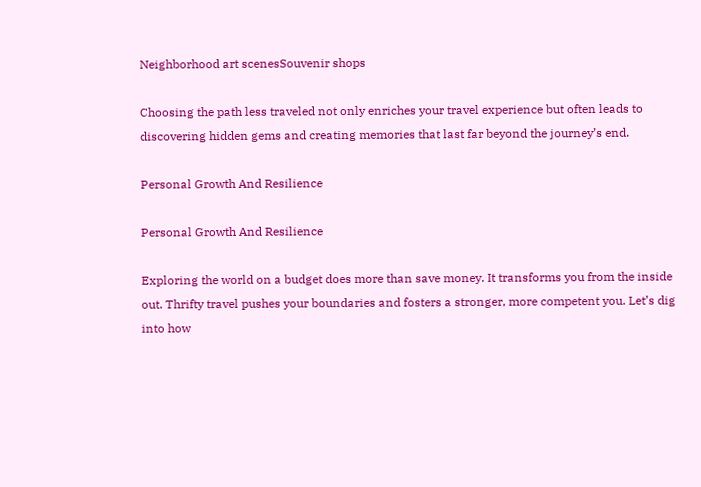Neighborhood art scenesSouvenir shops

Choosing the path less traveled not only enriches your travel experience but often leads to discovering hidden gems and creating memories that last far beyond the journey’s end.

Personal Growth And Resilience

Personal Growth And Resilience

Exploring the world on a budget does more than save money. It transforms you from the inside out. Thrifty travel pushes your boundaries and fosters a stronger, more competent you. Let’s dig into how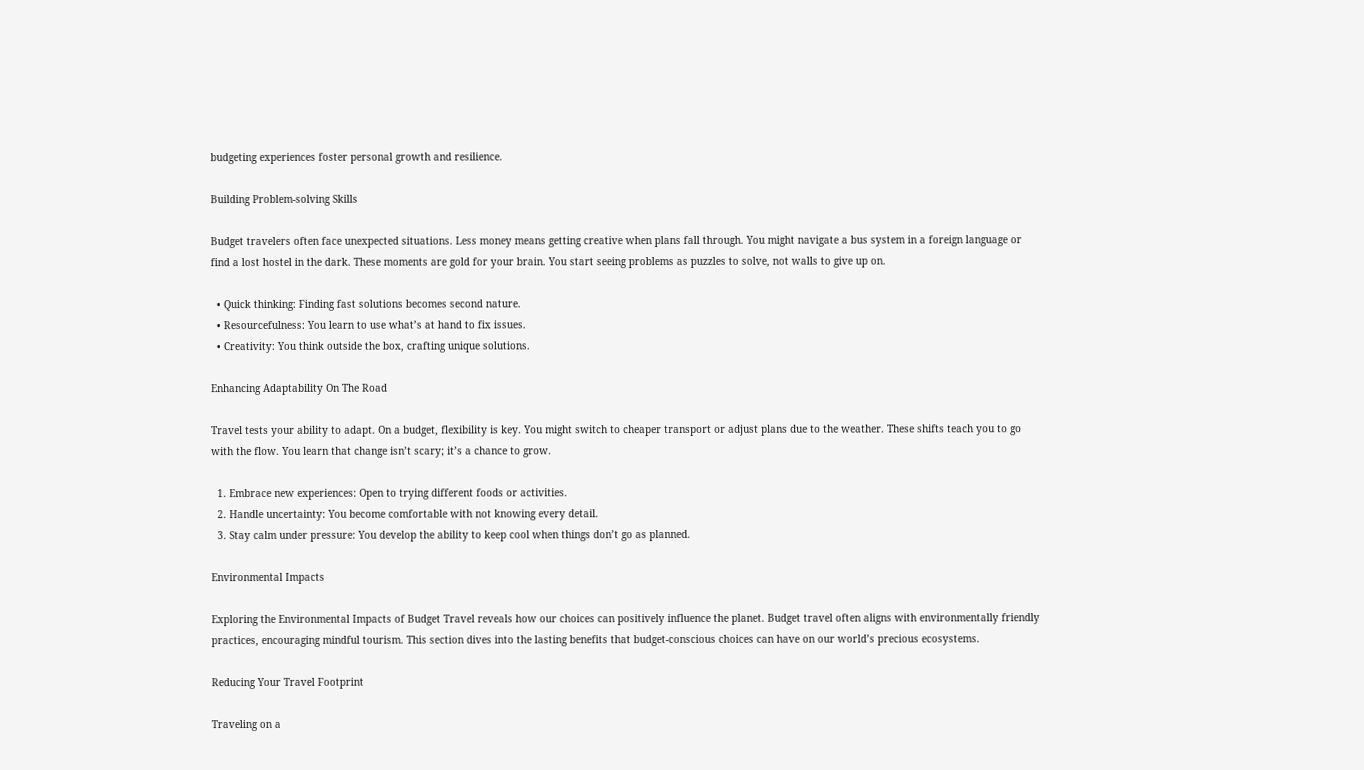budgeting experiences foster personal growth and resilience.

Building Problem-solving Skills

Budget travelers often face unexpected situations. Less money means getting creative when plans fall through. You might navigate a bus system in a foreign language or find a lost hostel in the dark. These moments are gold for your brain. You start seeing problems as puzzles to solve, not walls to give up on.

  • Quick thinking: Finding fast solutions becomes second nature.
  • Resourcefulness: You learn to use what’s at hand to fix issues.
  • Creativity: You think outside the box, crafting unique solutions.

Enhancing Adaptability On The Road

Travel tests your ability to adapt. On a budget, flexibility is key. You might switch to cheaper transport or adjust plans due to the weather. These shifts teach you to go with the flow. You learn that change isn’t scary; it’s a chance to grow.

  1. Embrace new experiences: Open to trying different foods or activities.
  2. Handle uncertainty: You become comfortable with not knowing every detail.
  3. Stay calm under pressure: You develop the ability to keep cool when things don’t go as planned.

Environmental Impacts

Exploring the Environmental Impacts of Budget Travel reveals how our choices can positively influence the planet. Budget travel often aligns with environmentally friendly practices, encouraging mindful tourism. This section dives into the lasting benefits that budget-conscious choices can have on our world’s precious ecosystems.

Reducing Your Travel Footprint

Traveling on a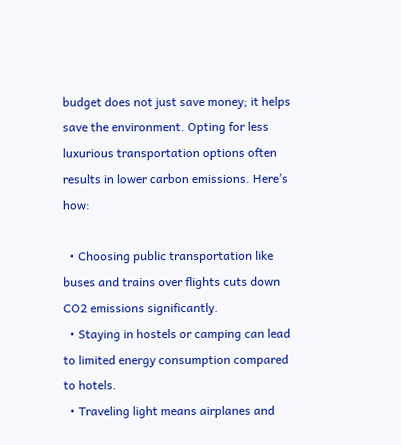budget does not just save money; it helps save the environment. Opting for less luxurious transportation options often results in lower carbon emissions. Here’s how:

  • Choosing public transportation like buses and trains over flights cuts down CO2 emissions significantly.
  • Staying in hostels or camping can lead to limited energy consumption compared to hotels.
  • Traveling light means airplanes and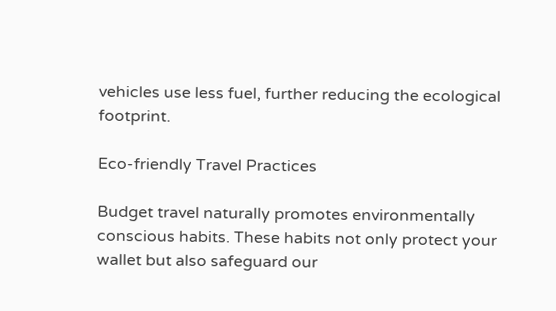vehicles use less fuel, further reducing the ecological footprint.

Eco-friendly Travel Practices

Budget travel naturally promotes environmentally conscious habits. These habits not only protect your wallet but also safeguard our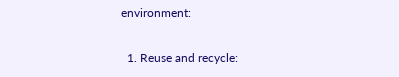environment:

  1. Reuse and recycle: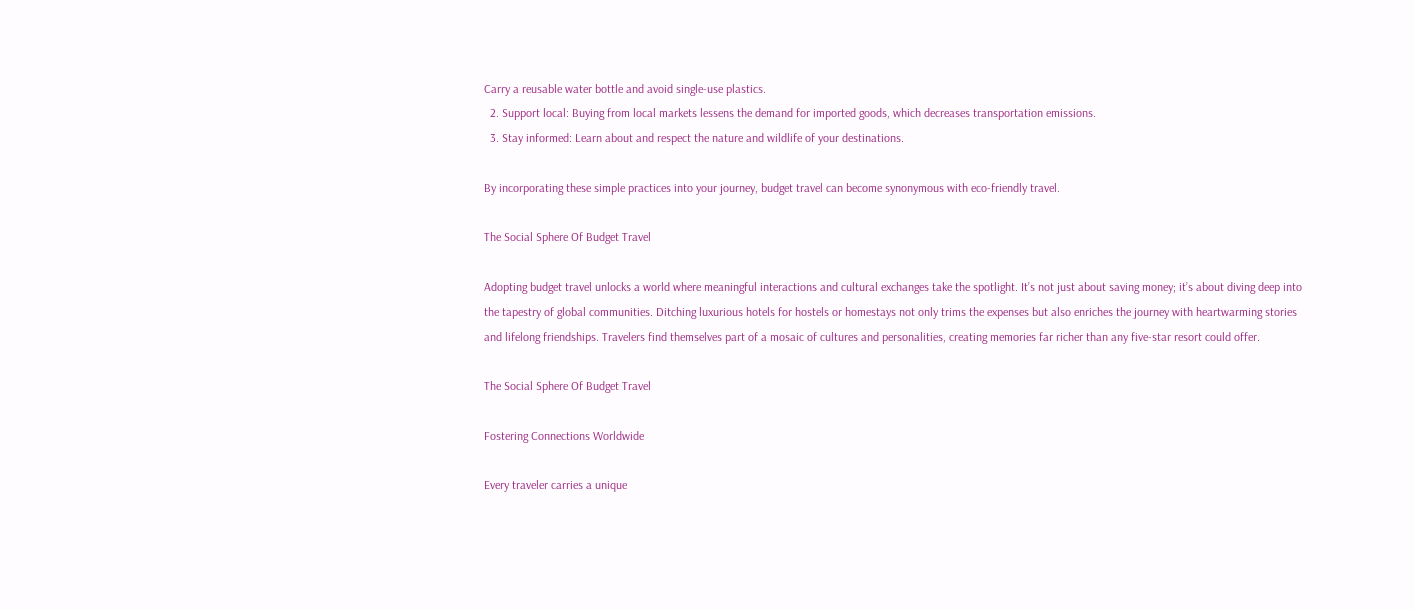Carry a reusable water bottle and avoid single-use plastics.
  2. Support local: Buying from local markets lessens the demand for imported goods, which decreases transportation emissions.
  3. Stay informed: Learn about and respect the nature and wildlife of your destinations.

By incorporating these simple practices into your journey, budget travel can become synonymous with eco-friendly travel.

The Social Sphere Of Budget Travel

Adopting budget travel unlocks a world where meaningful interactions and cultural exchanges take the spotlight. It’s not just about saving money; it’s about diving deep into the tapestry of global communities. Ditching luxurious hotels for hostels or homestays not only trims the expenses but also enriches the journey with heartwarming stories and lifelong friendships. Travelers find themselves part of a mosaic of cultures and personalities, creating memories far richer than any five-star resort could offer.

The Social Sphere Of Budget Travel

Fostering Connections Worldwide

Every traveler carries a unique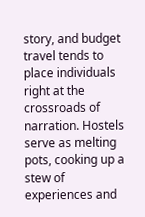story, and budget travel tends to place individuals right at the crossroads of narration. Hostels serve as melting pots, cooking up a stew of experiences and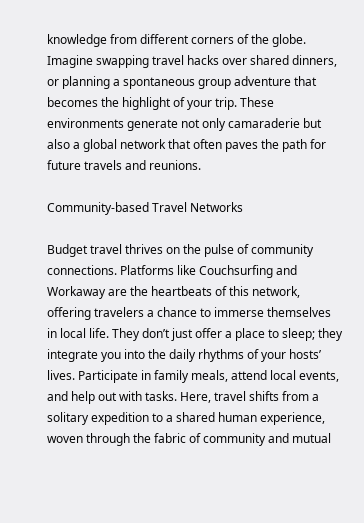knowledge from different corners of the globe. Imagine swapping travel hacks over shared dinners, or planning a spontaneous group adventure that becomes the highlight of your trip. These environments generate not only camaraderie but also a global network that often paves the path for future travels and reunions.

Community-based Travel Networks

Budget travel thrives on the pulse of community connections. Platforms like Couchsurfing and Workaway are the heartbeats of this network, offering travelers a chance to immerse themselves in local life. They don’t just offer a place to sleep; they integrate you into the daily rhythms of your hosts’ lives. Participate in family meals, attend local events, and help out with tasks. Here, travel shifts from a solitary expedition to a shared human experience, woven through the fabric of community and mutual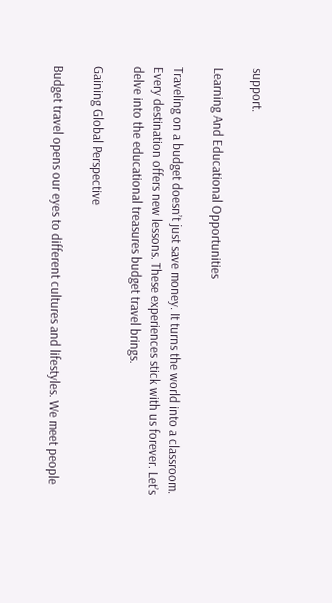support.

Learning And Educational Opportunities

Traveling on a budget doesn’t just save money. It turns the world into a classroom. Every destination offers new lessons. These experiences stick with us forever. Let’s delve into the educational treasures budget travel brings.

Gaining Global Perspective

Budget travel opens our eyes to different cultures and lifestyles. We meet people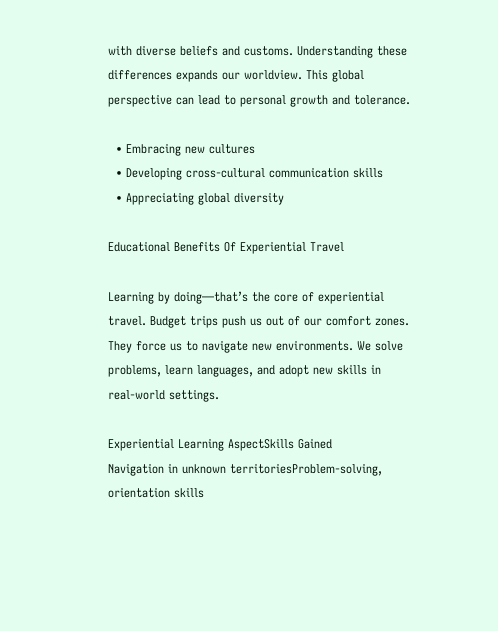with diverse beliefs and customs. Understanding these differences expands our worldview. This global perspective can lead to personal growth and tolerance.

  • Embracing new cultures
  • Developing cross-cultural communication skills
  • Appreciating global diversity

Educational Benefits Of Experiential Travel

Learning by doing—that’s the core of experiential travel. Budget trips push us out of our comfort zones. They force us to navigate new environments. We solve problems, learn languages, and adopt new skills in real-world settings.

Experiential Learning AspectSkills Gained
Navigation in unknown territoriesProblem-solving, orientation skills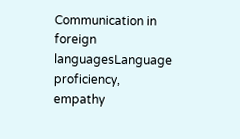Communication in foreign languagesLanguage proficiency, empathy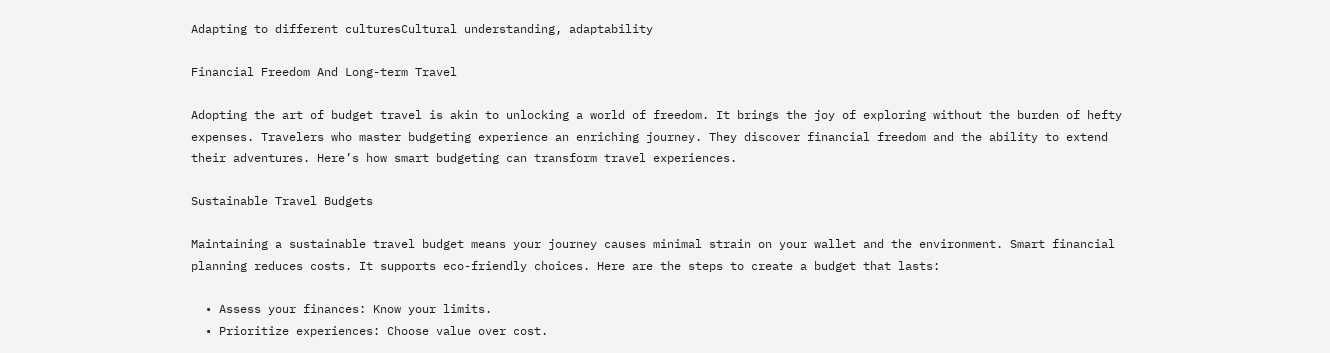Adapting to different culturesCultural understanding, adaptability

Financial Freedom And Long-term Travel

Adopting the art of budget travel is akin to unlocking a world of freedom. It brings the joy of exploring without the burden of hefty expenses. Travelers who master budgeting experience an enriching journey. They discover financial freedom and the ability to extend their adventures. Here’s how smart budgeting can transform travel experiences.

Sustainable Travel Budgets

Maintaining a sustainable travel budget means your journey causes minimal strain on your wallet and the environment. Smart financial planning reduces costs. It supports eco-friendly choices. Here are the steps to create a budget that lasts:

  • Assess your finances: Know your limits.
  • Prioritize experiences: Choose value over cost.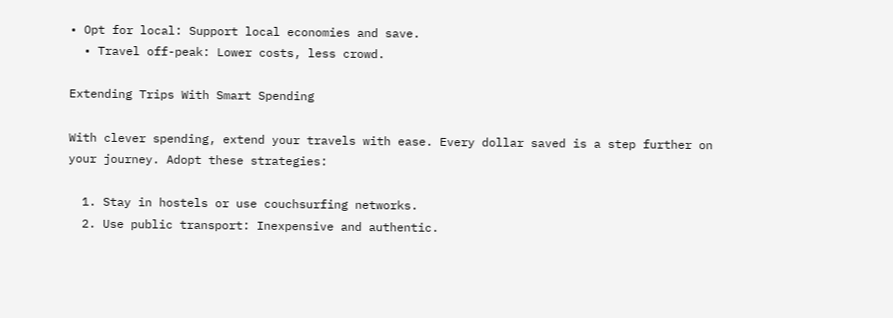• Opt for local: Support local economies and save.
  • Travel off-peak: Lower costs, less crowd.

Extending Trips With Smart Spending

With clever spending, extend your travels with ease. Every dollar saved is a step further on your journey. Adopt these strategies:

  1. Stay in hostels or use couchsurfing networks.
  2. Use public transport: Inexpensive and authentic.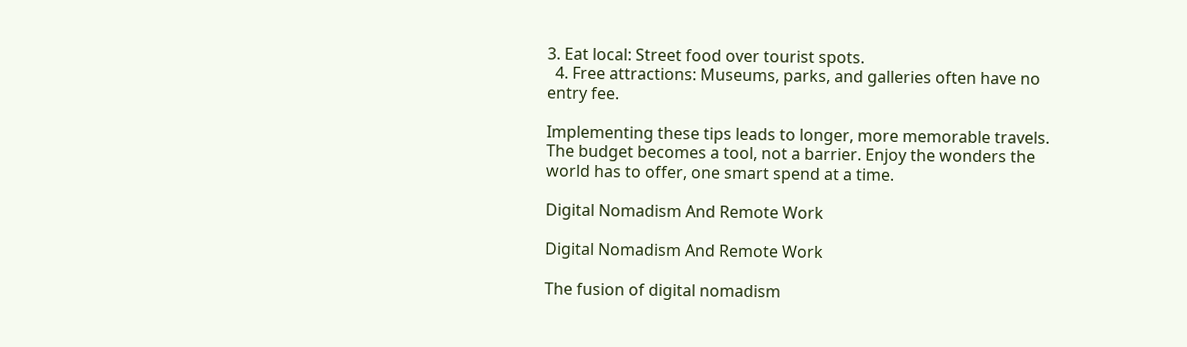3. Eat local: Street food over tourist spots.
  4. Free attractions: Museums, parks, and galleries often have no entry fee.

Implementing these tips leads to longer, more memorable travels. The budget becomes a tool, not a barrier. Enjoy the wonders the world has to offer, one smart spend at a time.

Digital Nomadism And Remote Work

Digital Nomadism And Remote Work

The fusion of digital nomadism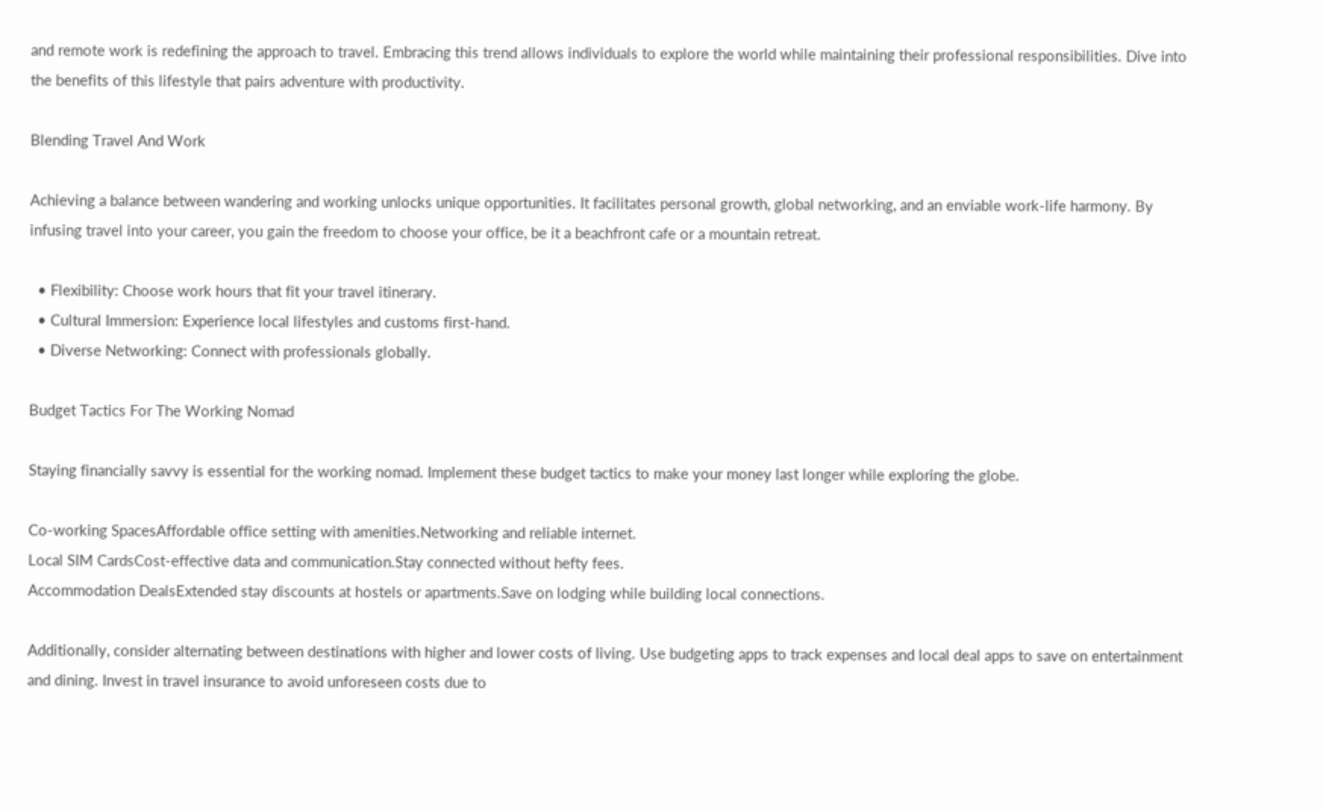and remote work is redefining the approach to travel. Embracing this trend allows individuals to explore the world while maintaining their professional responsibilities. Dive into the benefits of this lifestyle that pairs adventure with productivity.

Blending Travel And Work

Achieving a balance between wandering and working unlocks unique opportunities. It facilitates personal growth, global networking, and an enviable work-life harmony. By infusing travel into your career, you gain the freedom to choose your office, be it a beachfront cafe or a mountain retreat.

  • Flexibility: Choose work hours that fit your travel itinerary.
  • Cultural Immersion: Experience local lifestyles and customs first-hand.
  • Diverse Networking: Connect with professionals globally.

Budget Tactics For The Working Nomad

Staying financially savvy is essential for the working nomad. Implement these budget tactics to make your money last longer while exploring the globe.

Co-working SpacesAffordable office setting with amenities.Networking and reliable internet.
Local SIM CardsCost-effective data and communication.Stay connected without hefty fees.
Accommodation DealsExtended stay discounts at hostels or apartments.Save on lodging while building local connections.

Additionally, consider alternating between destinations with higher and lower costs of living. Use budgeting apps to track expenses and local deal apps to save on entertainment and dining. Invest in travel insurance to avoid unforeseen costs due to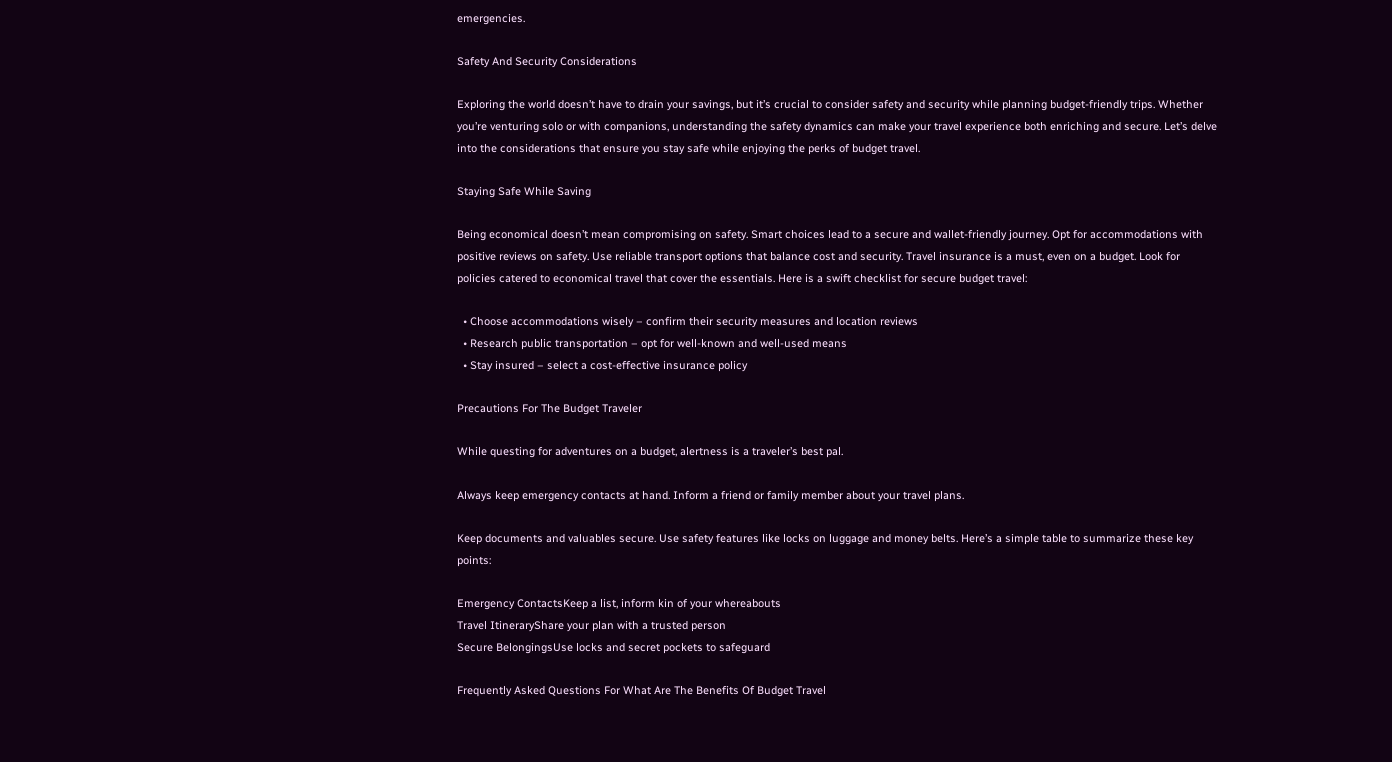emergencies.

Safety And Security Considerations

Exploring the world doesn’t have to drain your savings, but it’s crucial to consider safety and security while planning budget-friendly trips. Whether you’re venturing solo or with companions, understanding the safety dynamics can make your travel experience both enriching and secure. Let’s delve into the considerations that ensure you stay safe while enjoying the perks of budget travel.

Staying Safe While Saving

Being economical doesn’t mean compromising on safety. Smart choices lead to a secure and wallet-friendly journey. Opt for accommodations with positive reviews on safety. Use reliable transport options that balance cost and security. Travel insurance is a must, even on a budget. Look for policies catered to economical travel that cover the essentials. Here is a swift checklist for secure budget travel:

  • Choose accommodations wisely – confirm their security measures and location reviews
  • Research public transportation – opt for well-known and well-used means
  • Stay insured – select a cost-effective insurance policy

Precautions For The Budget Traveler

While questing for adventures on a budget, alertness is a traveler’s best pal.

Always keep emergency contacts at hand. Inform a friend or family member about your travel plans.

Keep documents and valuables secure. Use safety features like locks on luggage and money belts. Here’s a simple table to summarize these key points:

Emergency ContactsKeep a list, inform kin of your whereabouts
Travel ItineraryShare your plan with a trusted person
Secure BelongingsUse locks and secret pockets to safeguard

Frequently Asked Questions For What Are The Benefits Of Budget Travel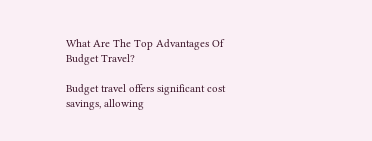What Are The Top Advantages Of Budget Travel?

Budget travel offers significant cost savings, allowing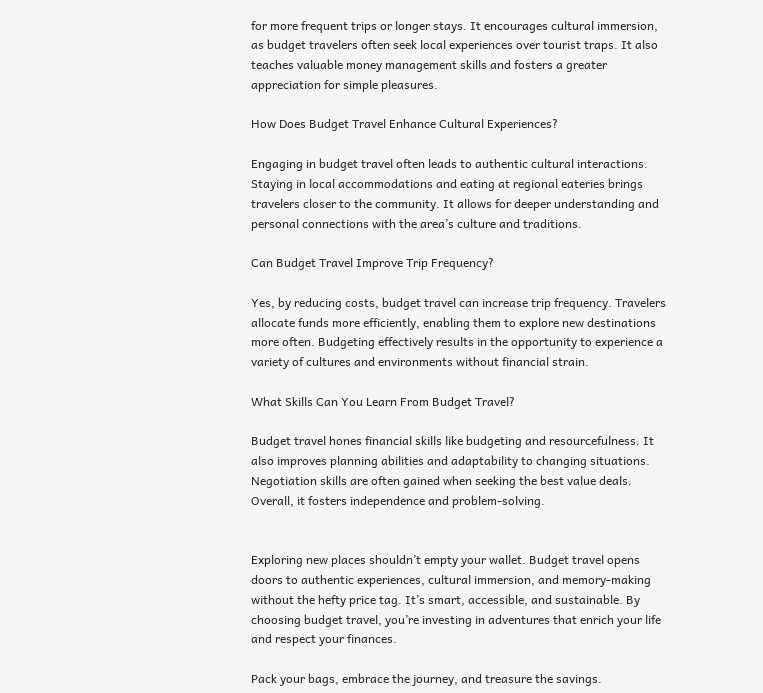for more frequent trips or longer stays. It encourages cultural immersion, as budget travelers often seek local experiences over tourist traps. It also teaches valuable money management skills and fosters a greater appreciation for simple pleasures.

How Does Budget Travel Enhance Cultural Experiences?

Engaging in budget travel often leads to authentic cultural interactions. Staying in local accommodations and eating at regional eateries brings travelers closer to the community. It allows for deeper understanding and personal connections with the area’s culture and traditions.

Can Budget Travel Improve Trip Frequency?

Yes, by reducing costs, budget travel can increase trip frequency. Travelers allocate funds more efficiently, enabling them to explore new destinations more often. Budgeting effectively results in the opportunity to experience a variety of cultures and environments without financial strain.

What Skills Can You Learn From Budget Travel?

Budget travel hones financial skills like budgeting and resourcefulness. It also improves planning abilities and adaptability to changing situations. Negotiation skills are often gained when seeking the best value deals. Overall, it fosters independence and problem-solving.


Exploring new places shouldn’t empty your wallet. Budget travel opens doors to authentic experiences, cultural immersion, and memory-making without the hefty price tag. It’s smart, accessible, and sustainable. By choosing budget travel, you’re investing in adventures that enrich your life and respect your finances.

Pack your bags, embrace the journey, and treasure the savings.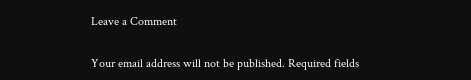Leave a Comment

Your email address will not be published. Required fields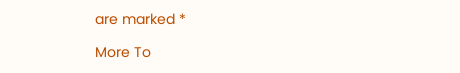are marked *

More To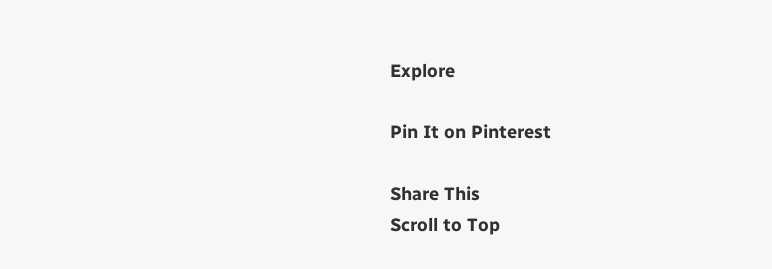Explore

Pin It on Pinterest

Share This
Scroll to Top